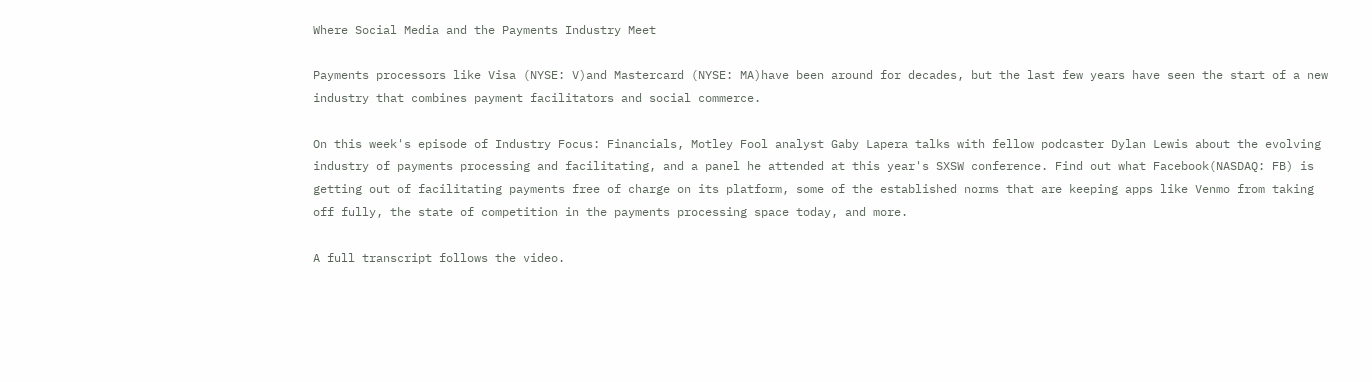Where Social Media and the Payments Industry Meet

Payments processors like Visa (NYSE: V)and Mastercard (NYSE: MA)have been around for decades, but the last few years have seen the start of a new industry that combines payment facilitators and social commerce.

On this week's episode of Industry Focus: Financials, Motley Fool analyst Gaby Lapera talks with fellow podcaster Dylan Lewis about the evolving industry of payments processing and facilitating, and a panel he attended at this year's SXSW conference. Find out what Facebook(NASDAQ: FB) is getting out of facilitating payments free of charge on its platform, some of the established norms that are keeping apps like Venmo from taking off fully, the state of competition in the payments processing space today, and more.

A full transcript follows the video.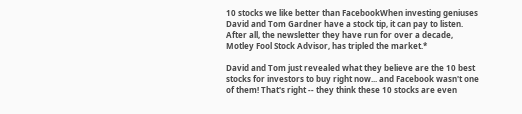10 stocks we like better than FacebookWhen investing geniuses David and Tom Gardner have a stock tip, it can pay to listen. After all, the newsletter they have run for over a decade, Motley Fool Stock Advisor, has tripled the market.*

David and Tom just revealed what they believe are the 10 best stocks for investors to buy right now... and Facebook wasn't one of them! That's right -- they think these 10 stocks are even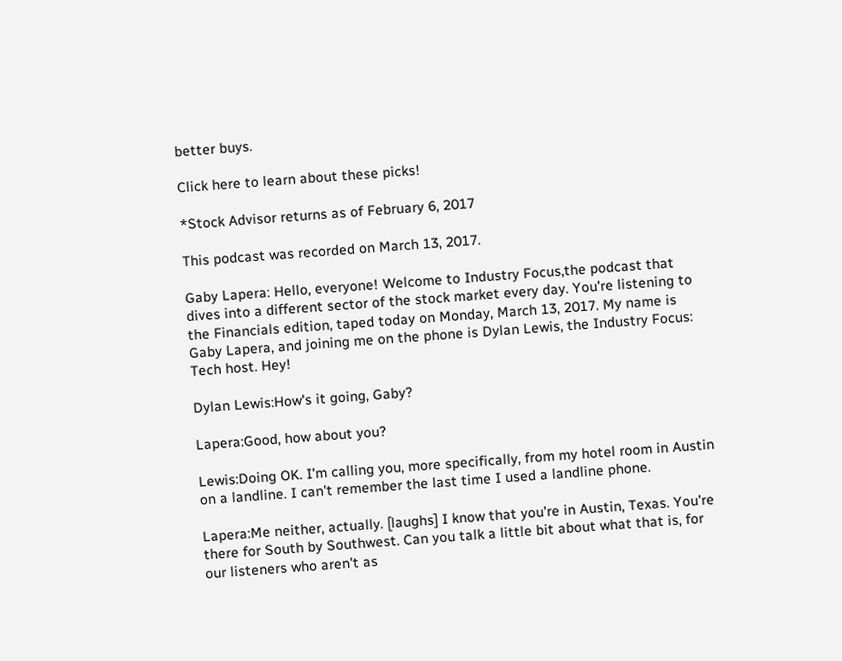better buys.

Click here to learn about these picks!

*Stock Advisor returns as of February 6, 2017

This podcast was recorded on March 13, 2017.

Gaby Lapera: Hello, everyone! Welcome to Industry Focus,the podcast that dives into a different sector of the stock market every day. You're listening to the Financials edition, taped today on Monday, March 13, 2017. My name is Gaby Lapera, and joining me on the phone is Dylan Lewis, the Industry Focus: Tech host. Hey!

Dylan Lewis:How's it going, Gaby?

Lapera:Good, how about you?

Lewis:Doing OK. I'm calling you, more specifically, from my hotel room in Austin on a landline. I can't remember the last time I used a landline phone.

Lapera:Me neither, actually. [laughs] I know that you're in Austin, Texas. You're there for South by Southwest. Can you talk a little bit about what that is, for our listeners who aren't as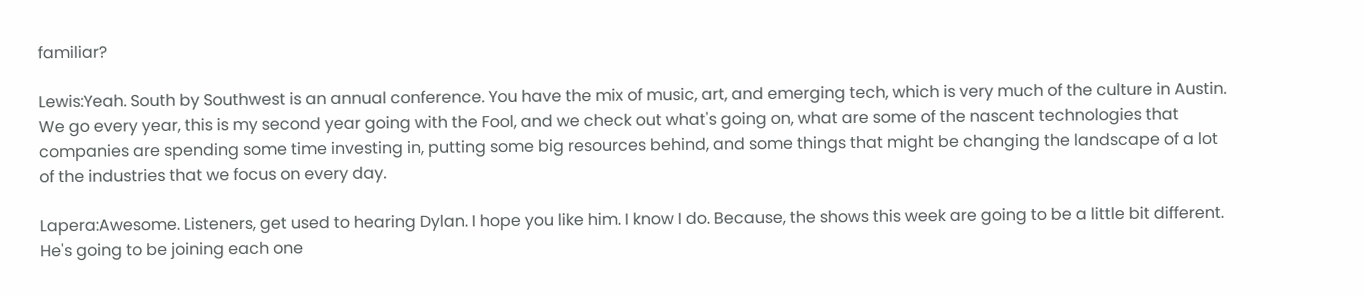familiar?

Lewis:Yeah. South by Southwest is an annual conference. You have the mix of music, art, and emerging tech, which is very much of the culture in Austin. We go every year, this is my second year going with the Fool, and we check out what's going on, what are some of the nascent technologies that companies are spending some time investing in, putting some big resources behind, and some things that might be changing the landscape of a lot of the industries that we focus on every day.

Lapera:Awesome. Listeners, get used to hearing Dylan. I hope you like him. I know I do. Because, the shows this week are going to be a little bit different. He's going to be joining each one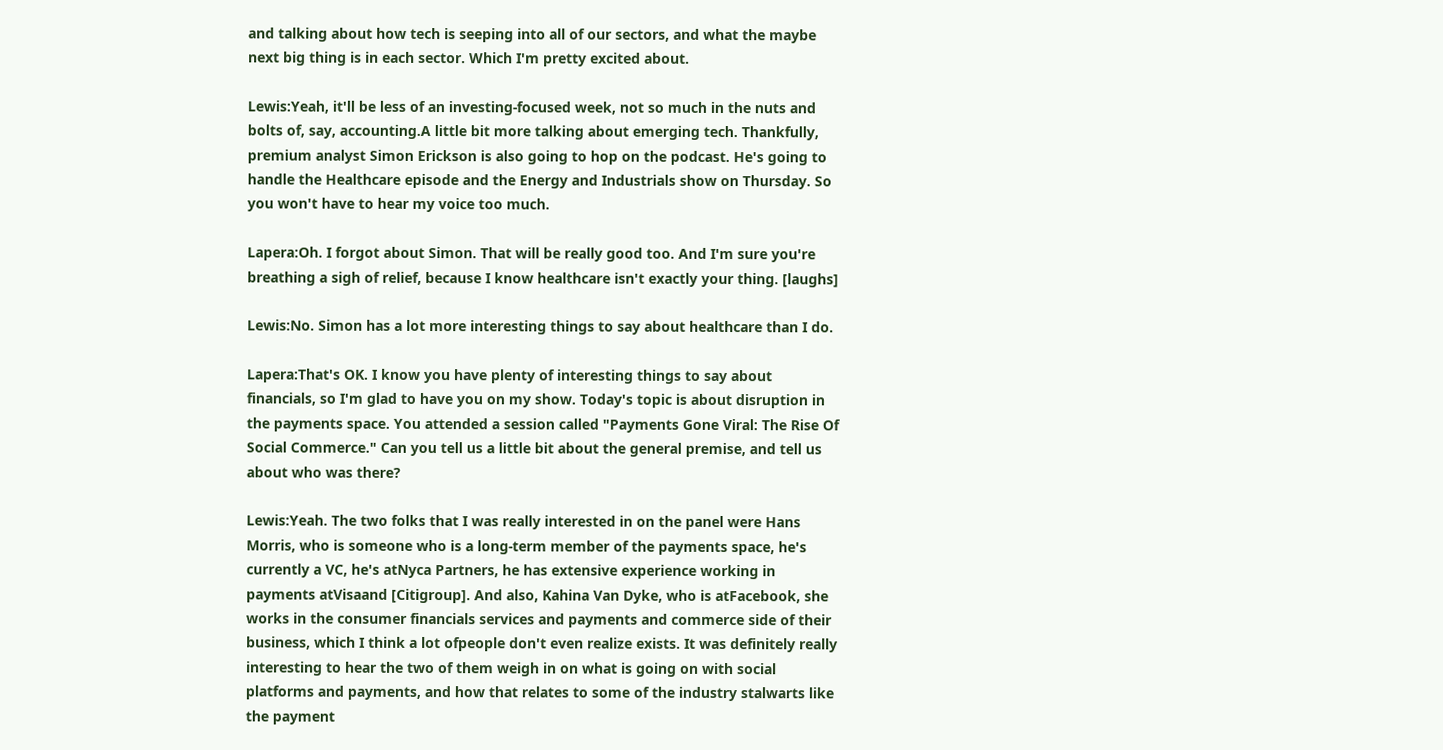and talking about how tech is seeping into all of our sectors, and what the maybe next big thing is in each sector. Which I'm pretty excited about.

Lewis:Yeah, it'll be less of an investing-focused week, not so much in the nuts and bolts of, say, accounting.A little bit more talking about emerging tech. Thankfully, premium analyst Simon Erickson is also going to hop on the podcast. He's going to handle the Healthcare episode and the Energy and Industrials show on Thursday. So you won't have to hear my voice too much.

Lapera:Oh. I forgot about Simon. That will be really good too. And I'm sure you're breathing a sigh of relief, because I know healthcare isn't exactly your thing. [laughs]

Lewis:No. Simon has a lot more interesting things to say about healthcare than I do.

Lapera:That's OK. I know you have plenty of interesting things to say about financials, so I'm glad to have you on my show. Today's topic is about disruption in the payments space. You attended a session called "Payments Gone Viral: The Rise Of Social Commerce." Can you tell us a little bit about the general premise, and tell us about who was there?

Lewis:Yeah. The two folks that I was really interested in on the panel were Hans Morris, who is someone who is a long-term member of the payments space, he's currently a VC, he's atNyca Partners, he has extensive experience working in payments atVisaand [Citigroup]. And also, Kahina Van Dyke, who is atFacebook, she works in the consumer financials services and payments and commerce side of their business, which I think a lot ofpeople don't even realize exists. It was definitely really interesting to hear the two of them weigh in on what is going on with social platforms and payments, and how that relates to some of the industry stalwarts like the payment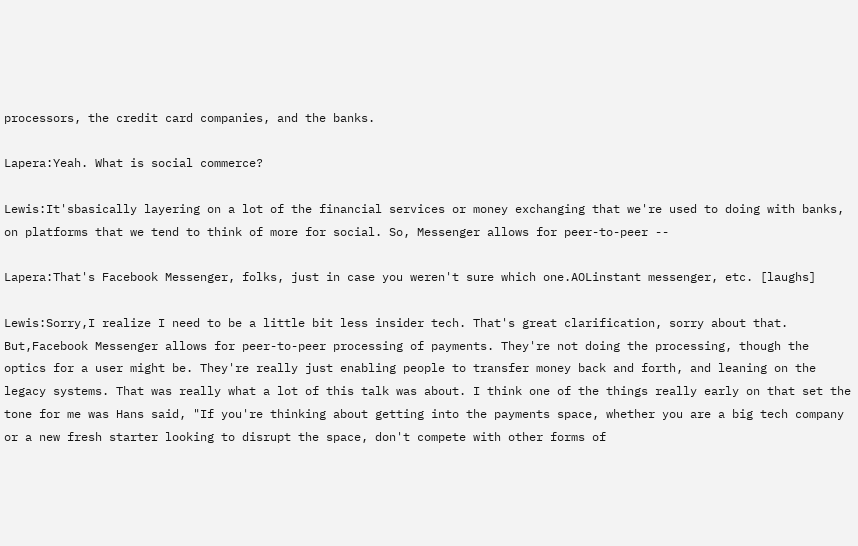processors, the credit card companies, and the banks.

Lapera:Yeah. What is social commerce?

Lewis:It'sbasically layering on a lot of the financial services or money exchanging that we're used to doing with banks, on platforms that we tend to think of more for social. So, Messenger allows for peer-to-peer --

Lapera:That's Facebook Messenger, folks, just in case you weren't sure which one.AOLinstant messenger, etc. [laughs]

Lewis:Sorry,I realize I need to be a little bit less insider tech. That's great clarification, sorry about that. But,Facebook Messenger allows for peer-to-peer processing of payments. They're not doing the processing, though the optics for a user might be. They're really just enabling people to transfer money back and forth, and leaning on the legacy systems. That was really what a lot of this talk was about. I think one of the things really early on that set the tone for me was Hans said, "If you're thinking about getting into the payments space, whether you are a big tech company or a new fresh starter looking to disrupt the space, don't compete with other forms of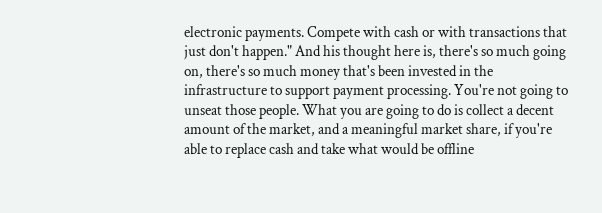electronic payments. Compete with cash or with transactions that just don't happen." And his thought here is, there's so much going on, there's so much money that's been invested in the infrastructure to support payment processing. You're not going to unseat those people. What you are going to do is collect a decent amount of the market, and a meaningful market share, if you're able to replace cash and take what would be offline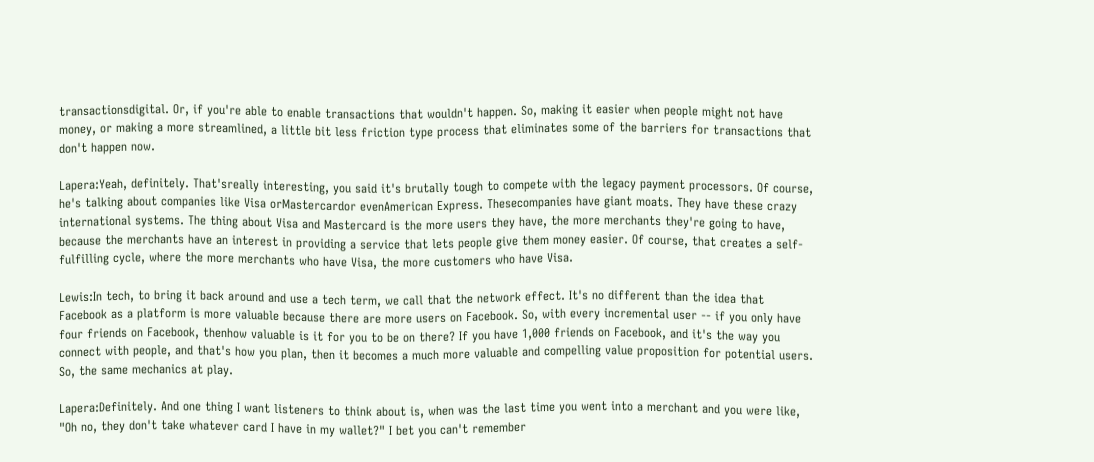transactionsdigital. Or, if you're able to enable transactions that wouldn't happen. So, making it easier when people might not have money, or making a more streamlined, a little bit less friction type process that eliminates some of the barriers for transactions that don't happen now.

Lapera:Yeah, definitely. That'sreally interesting, you said it's brutally tough to compete with the legacy payment processors. Of course, he's talking about companies like Visa orMastercardor evenAmerican Express. Thesecompanies have giant moats. They have these crazy international systems. The thing about Visa and Mastercard is the more users they have, the more merchants they're going to have, because the merchants have an interest in providing a service that lets people give them money easier. Of course, that creates a self-fulfilling cycle, where the more merchants who have Visa, the more customers who have Visa.

Lewis:In tech, to bring it back around and use a tech term, we call that the network effect. It's no different than the idea that Facebook as a platform is more valuable because there are more users on Facebook. So, with every incremental user -- if you only have four friends on Facebook, thenhow valuable is it for you to be on there? If you have 1,000 friends on Facebook, and it's the way you connect with people, and that's how you plan, then it becomes a much more valuable and compelling value proposition for potential users. So, the same mechanics at play.

Lapera:Definitely. And one thing I want listeners to think about is, when was the last time you went into a merchant and you were like, "Oh no, they don't take whatever card I have in my wallet?" I bet you can't remember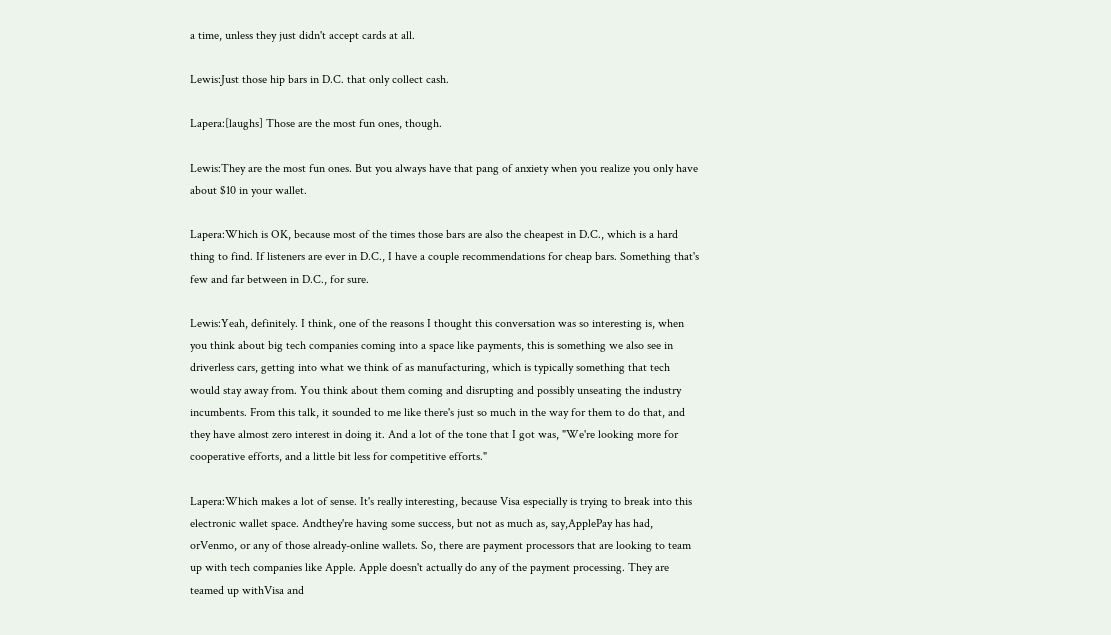a time, unless they just didn't accept cards at all.

Lewis:Just those hip bars in D.C. that only collect cash.

Lapera:[laughs] Those are the most fun ones, though.

Lewis:They are the most fun ones. But you always have that pang of anxiety when you realize you only have about $10 in your wallet.

Lapera:Which is OK, because most of the times those bars are also the cheapest in D.C., which is a hard thing to find. If listeners are ever in D.C., I have a couple recommendations for cheap bars. Something that's few and far between in D.C., for sure.

Lewis:Yeah, definitely. I think, one of the reasons I thought this conversation was so interesting is, when you think about big tech companies coming into a space like payments, this is something we also see in driverless cars, getting into what we think of as manufacturing, which is typically something that tech would stay away from. You think about them coming and disrupting and possibly unseating the industry incumbents. From this talk, it sounded to me like there's just so much in the way for them to do that, and they have almost zero interest in doing it. And a lot of the tone that I got was, "We're looking more for cooperative efforts, and a little bit less for competitive efforts."

Lapera:Which makes a lot of sense. It's really interesting, because Visa especially is trying to break into this electronic wallet space. Andthey're having some success, but not as much as, say,ApplePay has had, orVenmo, or any of those already-online wallets. So, there are payment processors that are looking to team up with tech companies like Apple. Apple doesn't actually do any of the payment processing. They are teamed up withVisa and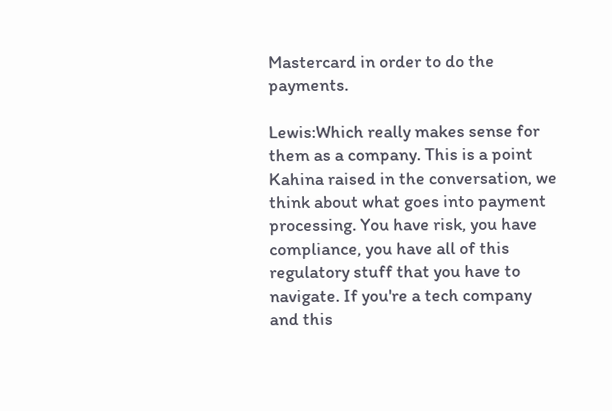Mastercard in order to do the payments.

Lewis:Which really makes sense for them as a company. This is a point Kahina raised in the conversation, we think about what goes into payment processing. You have risk, you have compliance, you have all of this regulatory stuff that you have to navigate. If you're a tech company and this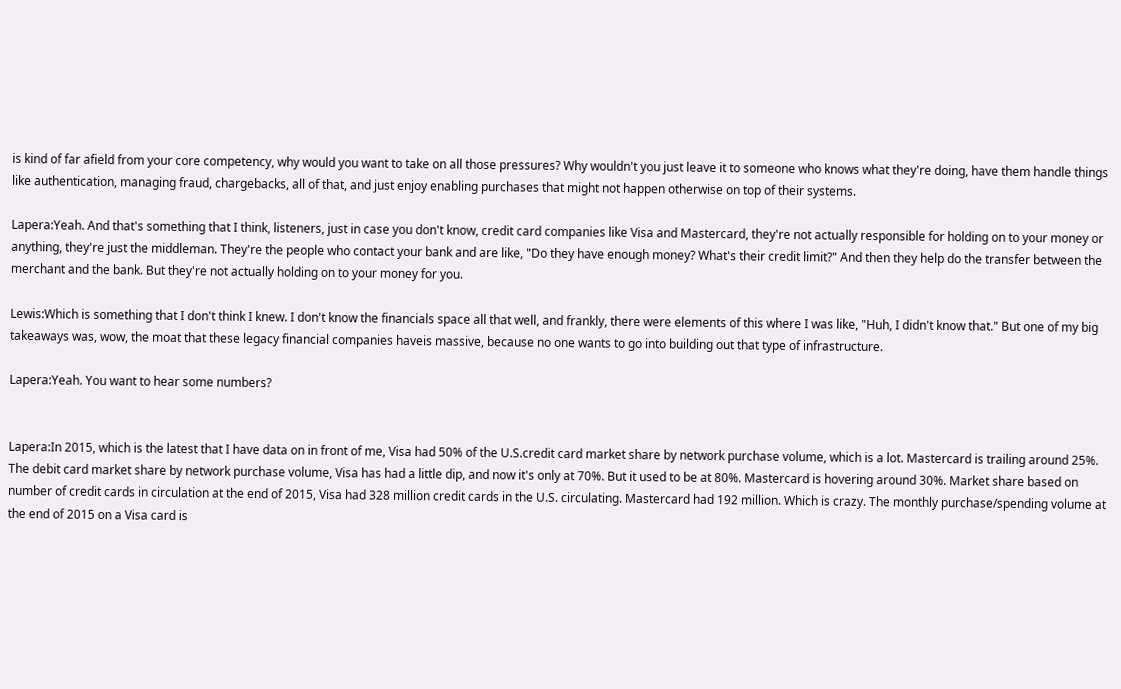is kind of far afield from your core competency, why would you want to take on all those pressures? Why wouldn't you just leave it to someone who knows what they're doing, have them handle things like authentication, managing fraud, chargebacks, all of that, and just enjoy enabling purchases that might not happen otherwise on top of their systems.

Lapera:Yeah. And that's something that I think, listeners, just in case you don't know, credit card companies like Visa and Mastercard, they're not actually responsible for holding on to your money or anything, they're just the middleman. They're the people who contact your bank and are like, "Do they have enough money? What's their credit limit?" And then they help do the transfer between the merchant and the bank. But they're not actually holding on to your money for you.

Lewis:Which is something that I don't think I knew. I don't know the financials space all that well, and frankly, there were elements of this where I was like, "Huh, I didn't know that." But one of my big takeaways was, wow, the moat that these legacy financial companies haveis massive, because no one wants to go into building out that type of infrastructure.

Lapera:Yeah. You want to hear some numbers?


Lapera:In 2015, which is the latest that I have data on in front of me, Visa had 50% of the U.S.credit card market share by network purchase volume, which is a lot. Mastercard is trailing around 25%. The debit card market share by network purchase volume, Visa has had a little dip, and now it's only at 70%. But it used to be at 80%. Mastercard is hovering around 30%. Market share based on number of credit cards in circulation at the end of 2015, Visa had 328 million credit cards in the U.S. circulating. Mastercard had 192 million. Which is crazy. The monthly purchase/spending volume at the end of 2015 on a Visa card is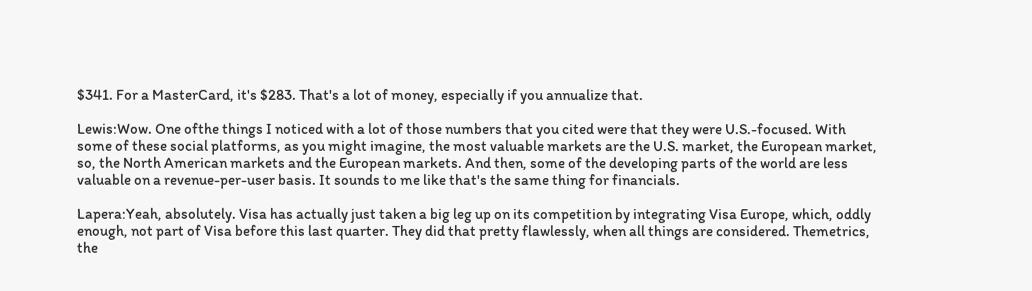$341. For a MasterCard, it's $283. That's a lot of money, especially if you annualize that.

Lewis:Wow. One ofthe things I noticed with a lot of those numbers that you cited were that they were U.S.-focused. With some of these social platforms, as you might imagine, the most valuable markets are the U.S. market, the European market, so, the North American markets and the European markets. And then, some of the developing parts of the world are less valuable on a revenue-per-user basis. It sounds to me like that's the same thing for financials.

Lapera:Yeah, absolutely. Visa has actually just taken a big leg up on its competition by integrating Visa Europe, which, oddly enough, not part of Visa before this last quarter. They did that pretty flawlessly, when all things are considered. Themetrics, the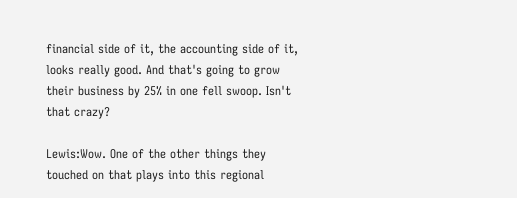financial side of it, the accounting side of it, looks really good. And that's going to grow their business by 25% in one fell swoop. Isn't that crazy?

Lewis:Wow. One of the other things they touched on that plays into this regional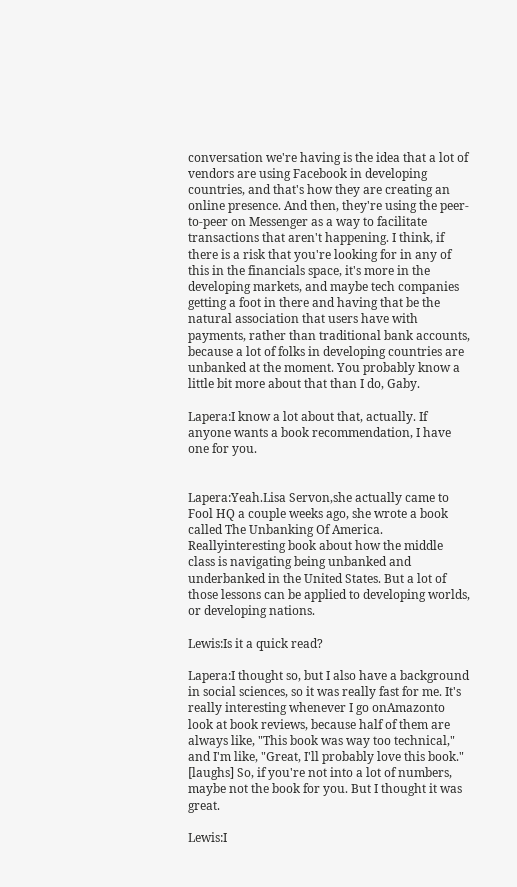conversation we're having is the idea that a lot of vendors are using Facebook in developing countries, and that's how they are creating an online presence. And then, they're using the peer-to-peer on Messenger as a way to facilitate transactions that aren't happening. I think, if there is a risk that you're looking for in any of this in the financials space, it's more in the developing markets, and maybe tech companies getting a foot in there and having that be the natural association that users have with payments, rather than traditional bank accounts, because a lot of folks in developing countries are unbanked at the moment. You probably know a little bit more about that than I do, Gaby.

Lapera:I know a lot about that, actually. If anyone wants a book recommendation, I have one for you.


Lapera:Yeah.Lisa Servon,she actually came to Fool HQ a couple weeks ago, she wrote a book called The Unbanking Of America. Reallyinteresting book about how the middle class is navigating being unbanked and underbanked in the United States. But a lot of those lessons can be applied to developing worlds, or developing nations.

Lewis:Is it a quick read?

Lapera:I thought so, but I also have a background in social sciences, so it was really fast for me. It's really interesting whenever I go onAmazonto look at book reviews, because half of them are always like, "This book was way too technical," and I'm like, "Great, I'll probably love this book." [laughs] So, if you're not into a lot of numbers, maybe not the book for you. But I thought it was great.

Lewis:I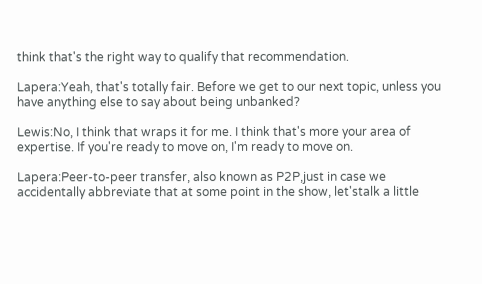think that's the right way to qualify that recommendation.

Lapera:Yeah, that's totally fair. Before we get to our next topic, unless you have anything else to say about being unbanked?

Lewis:No, I think that wraps it for me. I think that's more your area of expertise. If you're ready to move on, I'm ready to move on.

Lapera:Peer-to-peer transfer, also known as P2P,just in case we accidentally abbreviate that at some point in the show, let'stalk a little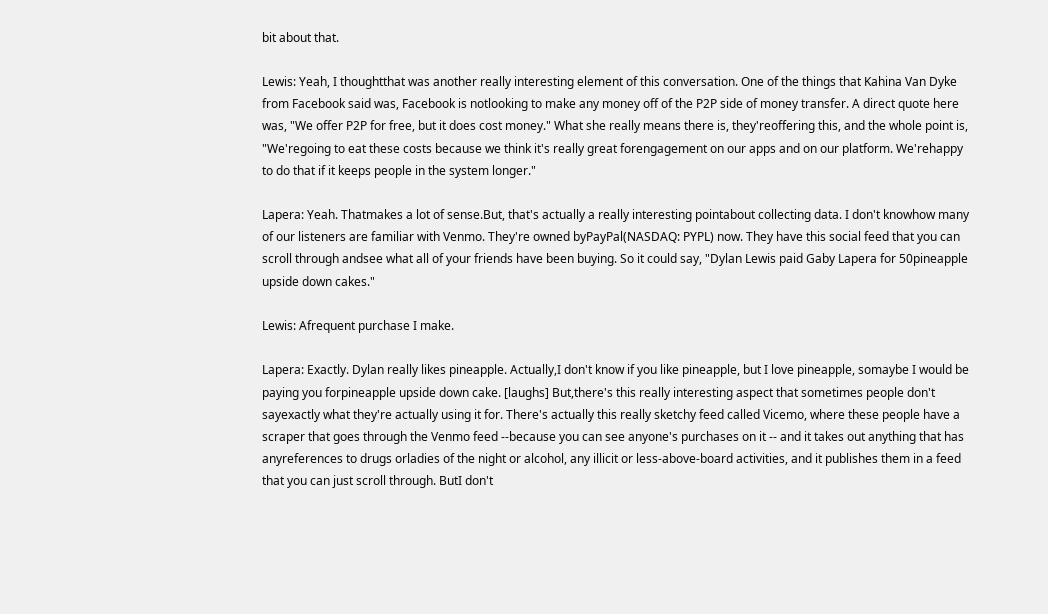bit about that.

Lewis: Yeah, I thoughtthat was another really interesting element of this conversation. One of the things that Kahina Van Dyke from Facebook said was, Facebook is notlooking to make any money off of the P2P side of money transfer. A direct quote here was, "We offer P2P for free, but it does cost money." What she really means there is, they'reoffering this, and the whole point is, "We'regoing to eat these costs because we think it's really great forengagement on our apps and on our platform. We'rehappy to do that if it keeps people in the system longer."

Lapera: Yeah. Thatmakes a lot of sense.But, that's actually a really interesting pointabout collecting data. I don't knowhow many of our listeners are familiar with Venmo. They're owned byPayPal(NASDAQ: PYPL) now. They have this social feed that you can scroll through andsee what all of your friends have been buying. So it could say, "Dylan Lewis paid Gaby Lapera for 50pineapple upside down cakes."

Lewis: Afrequent purchase I make.

Lapera: Exactly. Dylan really likes pineapple. Actually,I don't know if you like pineapple, but I love pineapple, somaybe I would be paying you forpineapple upside down cake. [laughs] But,there's this really interesting aspect that sometimes people don't sayexactly what they're actually using it for. There's actually this really sketchy feed called Vicemo, where these people have a scraper that goes through the Venmo feed --because you can see anyone's purchases on it -- and it takes out anything that has anyreferences to drugs orladies of the night or alcohol, any illicit or less-above-board activities, and it publishes them in a feed that you can just scroll through. ButI don't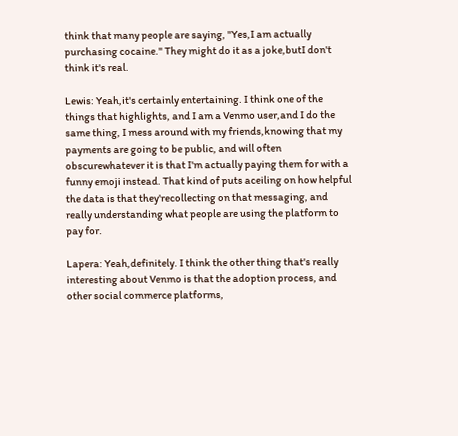think that many people are saying, "Yes,I am actually purchasing cocaine." They might do it as a joke,butI don't think it's real.

Lewis: Yeah,it's certainly entertaining. I think one of the things that highlights, and I am a Venmo user,and I do the same thing, I mess around with my friends,knowing that my payments are going to be public, and will often obscurewhatever it is that I'm actually paying them for with a funny emoji instead. That kind of puts aceiling on how helpful the data is that they'recollecting on that messaging, and really understanding what people are using the platform to pay for.

Lapera: Yeah,definitely. I think the other thing that's really interesting about Venmo is that the adoption process, and other social commerce platforms,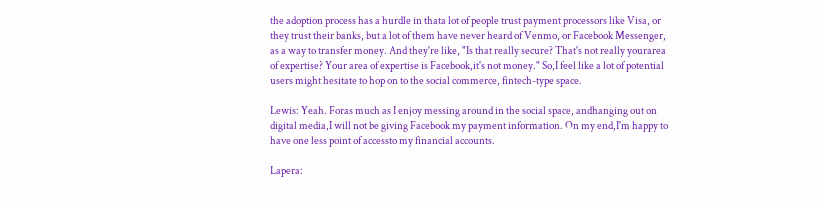the adoption process has a hurdle in thata lot of people trust payment processors like Visa, or they trust their banks, but a lot of them have never heard of Venmo, or Facebook Messenger, as a way to transfer money. And they're like, "Is that really secure? That's not really yourarea of expertise? Your area of expertise is Facebook,it's not money." So,I feel like a lot of potential users might hesitate to hop on to the social commerce, fintech-type space.

Lewis: Yeah. Foras much as I enjoy messing around in the social space, andhanging out on digital media,I will not be giving Facebook my payment information. On my end,I'm happy to have one less point of accessto my financial accounts.

Lapera: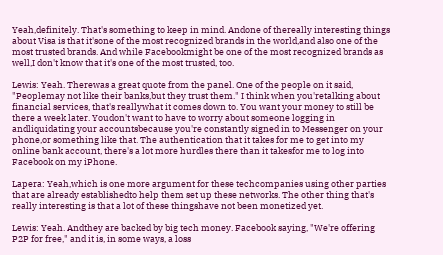Yeah,definitely. That's something to keep in mind. Andone of thereally interesting things about Visa is that it'sone of the most recognized brands in the world,and also one of the most trusted brands. And while Facebookmight be one of the most recognized brands as well,I don't know that it's one of the most trusted, too.

Lewis: Yeah. Therewas a great quote from the panel. One of the people on it said, "Peoplemay not like their banks,but they trust them." I think when you'retalking about financial services, that's reallywhat it comes down to. You want your money to still be there a week later. Youdon't want to have to worry about someone logging in andliquidating your accountsbecause you're constantly signed in to Messenger on your phone,or something like that. The authentication that it takes for me to get into my online bank account, there's a lot more hurdles there than it takesfor me to log into Facebook on my iPhone.

Lapera: Yeah,which is one more argument for these techcompanies using other parties that are already establishedto help them set up these networks. The other thing that's really interesting is that a lot of these thingshave not been monetized yet.

Lewis: Yeah. Andthey are backed by big tech money. Facebook saying, "We're offering P2P for free," and it is, in some ways, a loss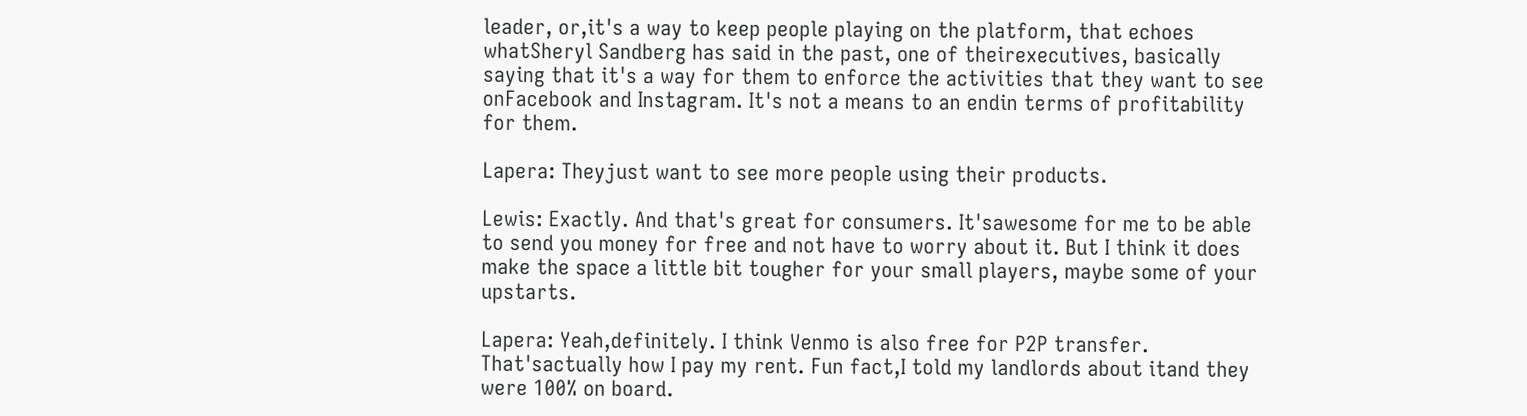leader, or,it's a way to keep people playing on the platform, that echoes whatSheryl Sandberg has said in the past, one of theirexecutives, basically saying that it's a way for them to enforce the activities that they want to see onFacebook and Instagram. It's not a means to an endin terms of profitability for them.

Lapera: Theyjust want to see more people using their products.

Lewis: Exactly. And that's great for consumers. It'sawesome for me to be able to send you money for free and not have to worry about it. But I think it does make the space a little bit tougher for your small players, maybe some of your upstarts.

Lapera: Yeah,definitely. I think Venmo is also free for P2P transfer. That'sactually how I pay my rent. Fun fact,I told my landlords about itand they were 100% on board.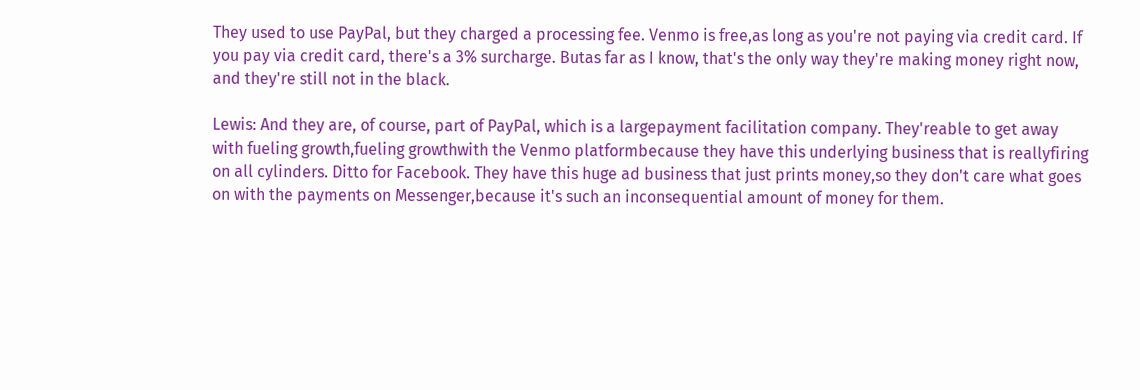They used to use PayPal, but they charged a processing fee. Venmo is free,as long as you're not paying via credit card. If you pay via credit card, there's a 3% surcharge. Butas far as I know, that's the only way they're making money right now, and they're still not in the black.

Lewis: And they are, of course, part of PayPal, which is a largepayment facilitation company. They'reable to get away with fueling growth,fueling growthwith the Venmo platformbecause they have this underlying business that is reallyfiring on all cylinders. Ditto for Facebook. They have this huge ad business that just prints money,so they don't care what goes on with the payments on Messenger,because it's such an inconsequential amount of money for them.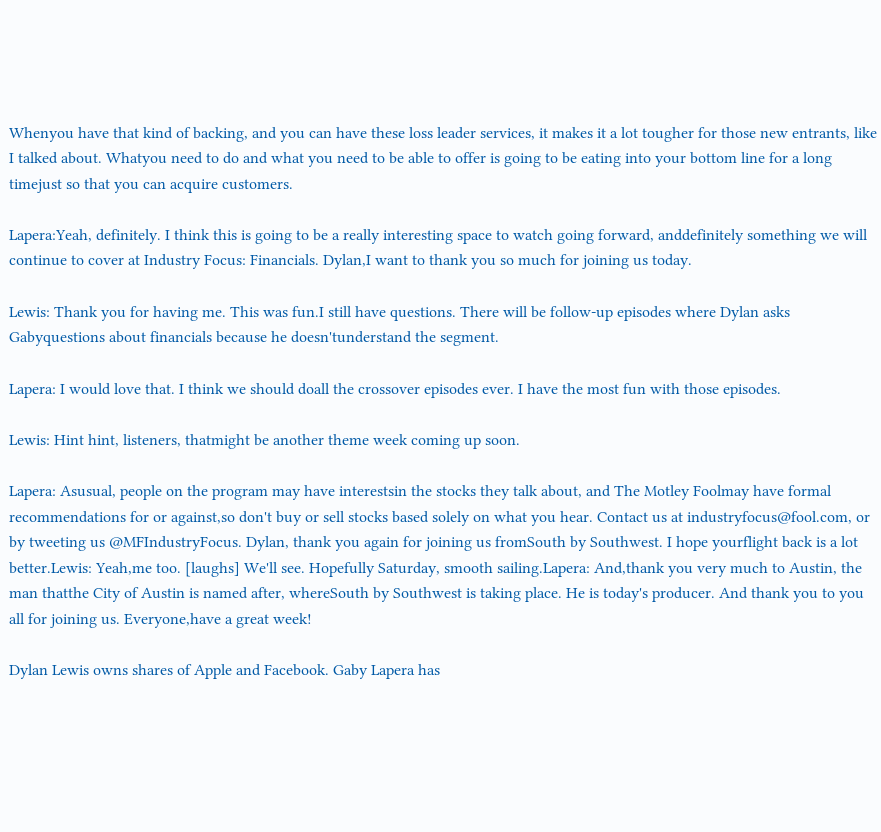Whenyou have that kind of backing, and you can have these loss leader services, it makes it a lot tougher for those new entrants, like I talked about. Whatyou need to do and what you need to be able to offer is going to be eating into your bottom line for a long timejust so that you can acquire customers.

Lapera:Yeah, definitely. I think this is going to be a really interesting space to watch going forward, anddefinitely something we will continue to cover at Industry Focus: Financials. Dylan,I want to thank you so much for joining us today.

Lewis: Thank you for having me. This was fun.I still have questions. There will be follow-up episodes where Dylan asks Gabyquestions about financials because he doesn'tunderstand the segment.

Lapera: I would love that. I think we should doall the crossover episodes ever. I have the most fun with those episodes.

Lewis: Hint hint, listeners, thatmight be another theme week coming up soon.

Lapera: Asusual, people on the program may have interestsin the stocks they talk about, and The Motley Foolmay have formal recommendations for or against,so don't buy or sell stocks based solely on what you hear. Contact us at industryfocus@fool.com, or by tweeting us @MFIndustryFocus. Dylan, thank you again for joining us fromSouth by Southwest. I hope yourflight back is a lot better.Lewis: Yeah,me too. [laughs] We'll see. Hopefully Saturday, smooth sailing.Lapera: And,thank you very much to Austin, the man thatthe City of Austin is named after, whereSouth by Southwest is taking place. He is today's producer. And thank you to you all for joining us. Everyone,have a great week!

Dylan Lewis owns shares of Apple and Facebook. Gaby Lapera has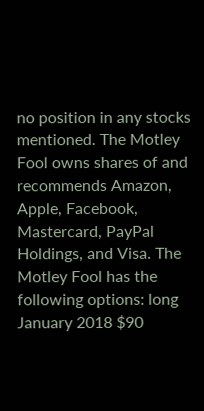no position in any stocks mentioned. The Motley Fool owns shares of and recommends Amazon, Apple, Facebook, Mastercard, PayPal Holdings, and Visa. The Motley Fool has the following options: long January 2018 $90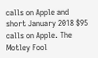calls on Apple and short January 2018 $95 calls on Apple. The Motley Fool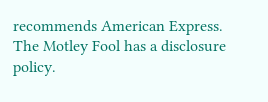recommends American Express. The Motley Fool has a disclosure policy.